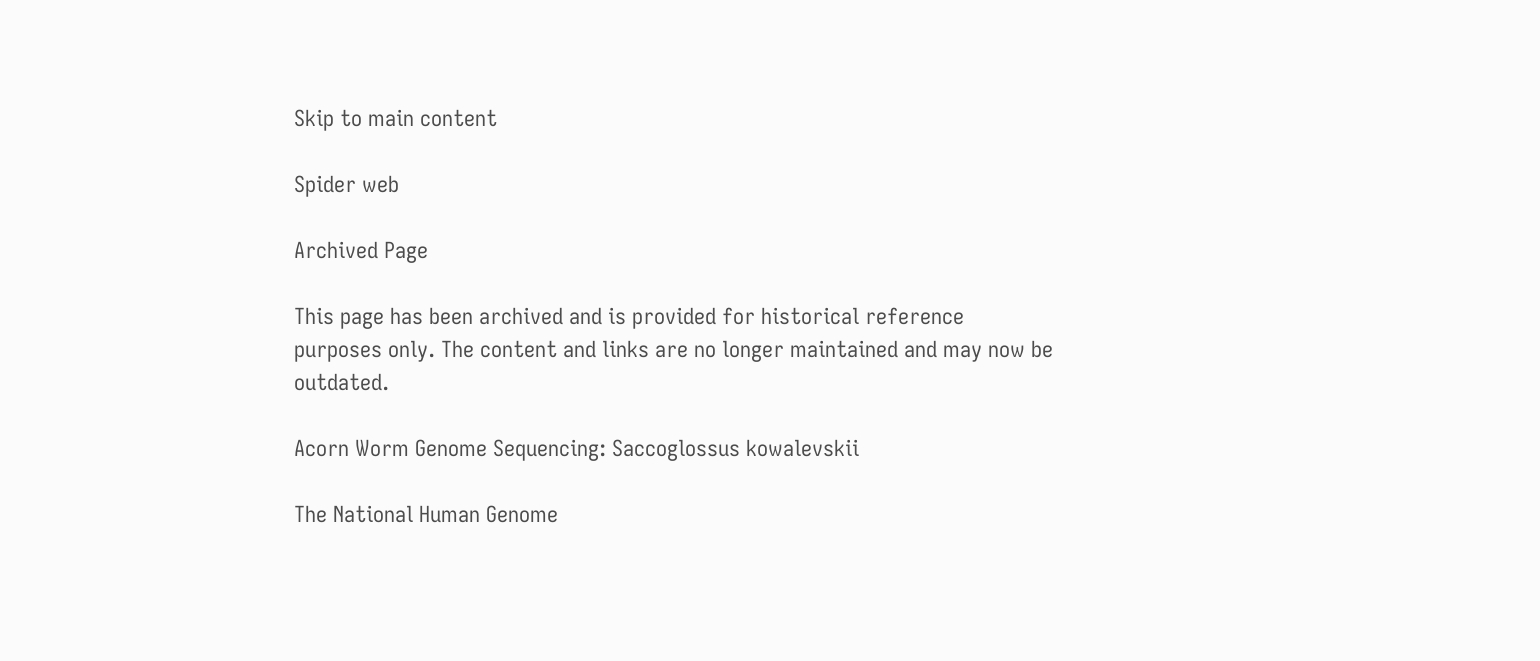Skip to main content

Spider web

Archived Page

This page has been archived and is provided for historical reference purposes only. The content and links are no longer maintained and may now be outdated.

Acorn Worm Genome Sequencing: Saccoglossus kowalevskii

The National Human Genome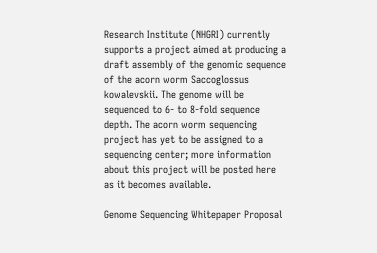Research Institute (NHGRI) currently supports a project aimed at producing a draft assembly of the genomic sequence of the acorn worm Saccoglossus kowalevskii. The genome will be sequenced to 6- to 8-fold sequence depth. The acorn worm sequencing project has yet to be assigned to a sequencing center; more information about this project will be posted here as it becomes available.

Genome Sequencing Whitepaper Proposal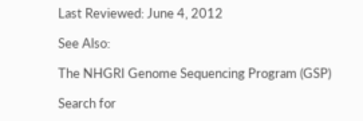Last Reviewed: June 4, 2012

See Also:

The NHGRI Genome Sequencing Program (GSP)

Search for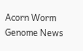Acorn Worm Genome News